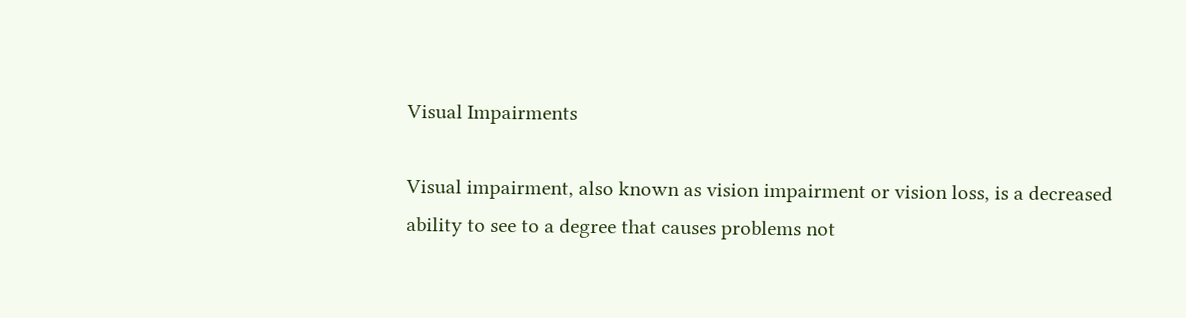Visual Impairments

Visual impairment, also known as vision impairment or vision loss, is a decreased ability to see to a degree that causes problems not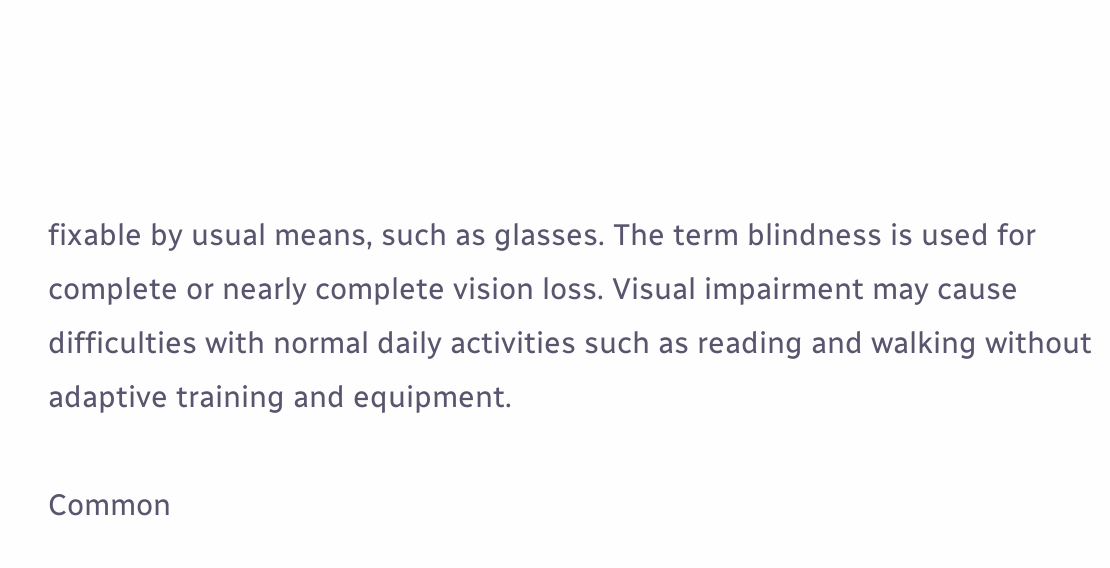fixable by usual means, such as glasses. The term blindness is used for complete or nearly complete vision loss. Visual impairment may cause difficulties with normal daily activities such as reading and walking without adaptive training and equipment.

Common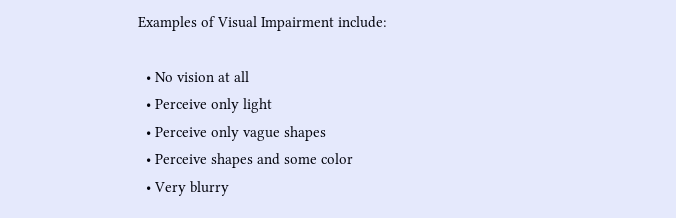Examples of Visual Impairment include:

  • No vision at all
  • Perceive only light
  • Perceive only vague shapes
  • Perceive shapes and some color
  • Very blurry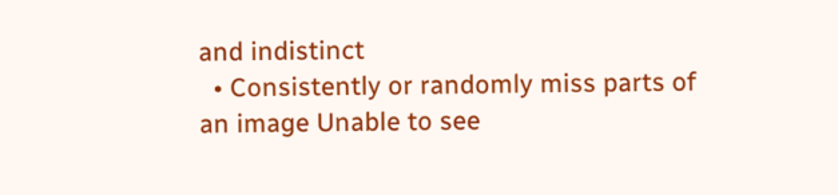and indistinct
  • Consistently or randomly miss parts of an image Unable to see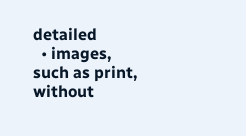detailed
  • images, such as print, without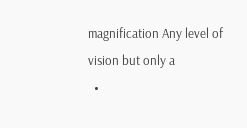magnification Any level of vision but only a
  •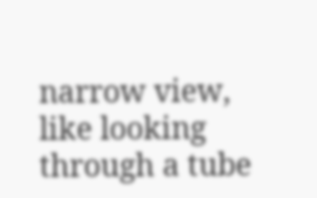narrow view, like looking through a tube